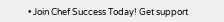• Join Chef Success Today! Get support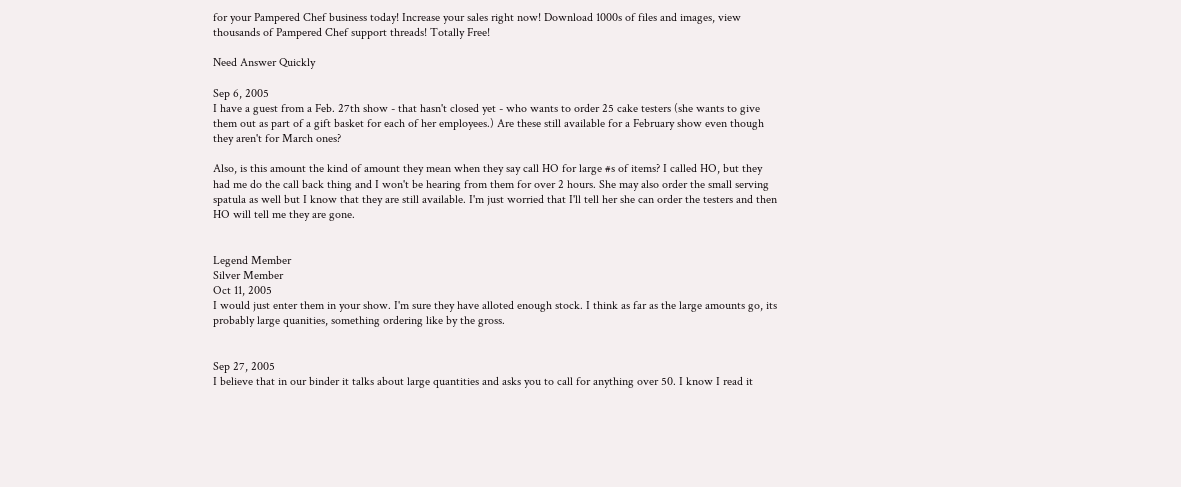for your Pampered Chef business today! Increase your sales right now! Download 1000s of files and images, view thousands of Pampered Chef support threads! Totally Free!

Need Answer Quickly

Sep 6, 2005
I have a guest from a Feb. 27th show - that hasn't closed yet - who wants to order 25 cake testers (she wants to give them out as part of a gift basket for each of her employees.) Are these still available for a February show even though they aren't for March ones?

Also, is this amount the kind of amount they mean when they say call HO for large #s of items? I called HO, but they had me do the call back thing and I won't be hearing from them for over 2 hours. She may also order the small serving spatula as well but I know that they are still available. I'm just worried that I'll tell her she can order the testers and then HO will tell me they are gone.


Legend Member
Silver Member
Oct 11, 2005
I would just enter them in your show. I'm sure they have alloted enough stock. I think as far as the large amounts go, its probably large quanities, something ordering like by the gross.


Sep 27, 2005
I believe that in our binder it talks about large quantities and asks you to call for anything over 50. I know I read it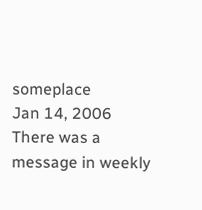someplace
Jan 14, 2006
There was a message in weekly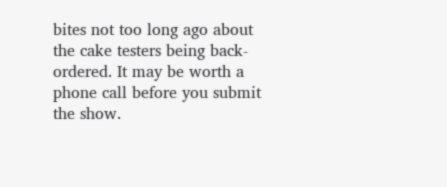bites not too long ago about the cake testers being back-ordered. It may be worth a phone call before you submit the show.